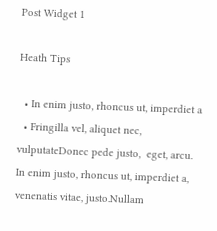Post Widget 1

Heath Tips

  • In enim justo, rhoncus ut, imperdiet a
  • Fringilla vel, aliquet nec, vulputateDonec pede justo,  eget, arcu. In enim justo, rhoncus ut, imperdiet a, venenatis vitae, justo.Nullam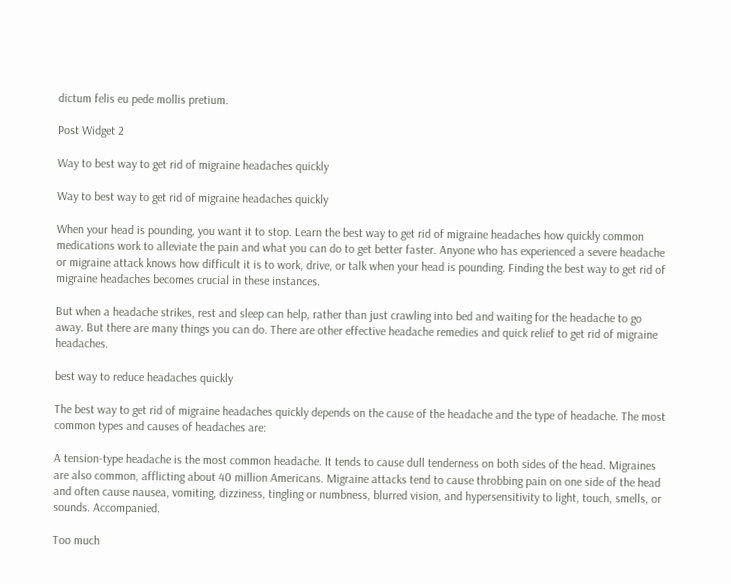dictum felis eu pede mollis pretium.

Post Widget 2

Way to best way to get rid of migraine headaches quickly

Way to best way to get rid of migraine headaches quickly

When your head is pounding, you want it to stop. Learn the best way to get rid of migraine headaches how quickly common medications work to alleviate the pain and what you can do to get better faster. Anyone who has experienced a severe headache or migraine attack knows how difficult it is to work, drive, or talk when your head is pounding. Finding the best way to get rid of migraine headaches becomes crucial in these instances.

But when a headache strikes, rest and sleep can help, rather than just crawling into bed and waiting for the headache to go away. But there are many things you can do. There are other effective headache remedies and quick relief to get rid of migraine headaches.

best way to reduce headaches quickly

The best way to get rid of migraine headaches quickly depends on the cause of the headache and the type of headache. The most common types and causes of headaches are:

A tension-type headache is the most common headache. It tends to cause dull tenderness on both sides of the head. Migraines are also common, afflicting about 40 million Americans. Migraine attacks tend to cause throbbing pain on one side of the head and often cause nausea, vomiting, dizziness, tingling or numbness, blurred vision, and hypersensitivity to light, touch, smells, or sounds. Accompanied.

Too much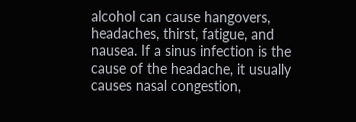alcohol can cause hangovers, headaches, thirst, fatigue, and nausea. If a sinus infection is the cause of the headache, it usually causes nasal congestion,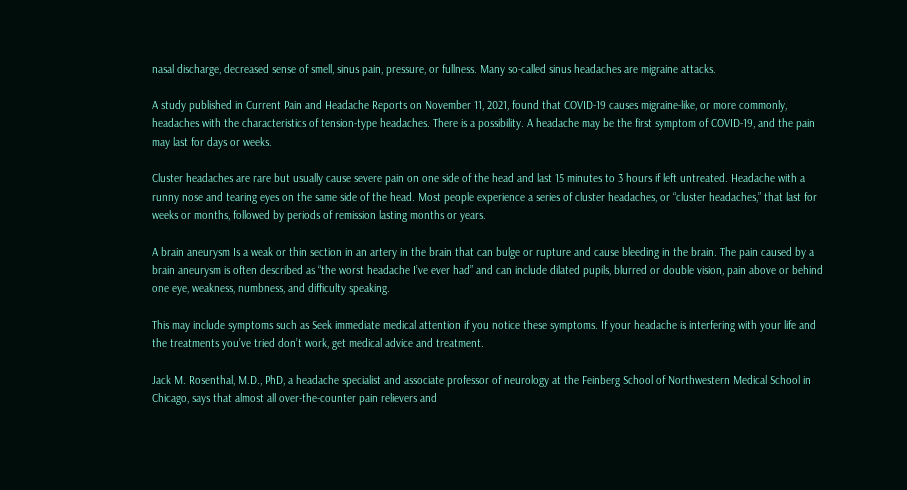nasal discharge, decreased sense of smell, sinus pain, pressure, or fullness. Many so-called sinus headaches are migraine attacks.

A study published in Current Pain and Headache Reports on November 11, 2021, found that COVID-19 causes migraine-like, or more commonly, headaches with the characteristics of tension-type headaches. There is a possibility. A headache may be the first symptom of COVID-19, and the pain may last for days or weeks.

Cluster headaches are rare but usually cause severe pain on one side of the head and last 15 minutes to 3 hours if left untreated. Headache with a runny nose and tearing eyes on the same side of the head. Most people experience a series of cluster headaches, or “cluster headaches,” that last for weeks or months, followed by periods of remission lasting months or years.

A brain aneurysm Is a weak or thin section in an artery in the brain that can bulge or rupture and cause bleeding in the brain. The pain caused by a brain aneurysm is often described as “the worst headache I’ve ever had” and can include dilated pupils, blurred or double vision, pain above or behind one eye, weakness, numbness, and difficulty speaking.

This may include symptoms such as Seek immediate medical attention if you notice these symptoms. If your headache is interfering with your life and the treatments you’ve tried don’t work, get medical advice and treatment.

Jack M. Rosenthal, M.D., PhD, a headache specialist and associate professor of neurology at the Feinberg School of Northwestern Medical School in Chicago, says that almost all over-the-counter pain relievers and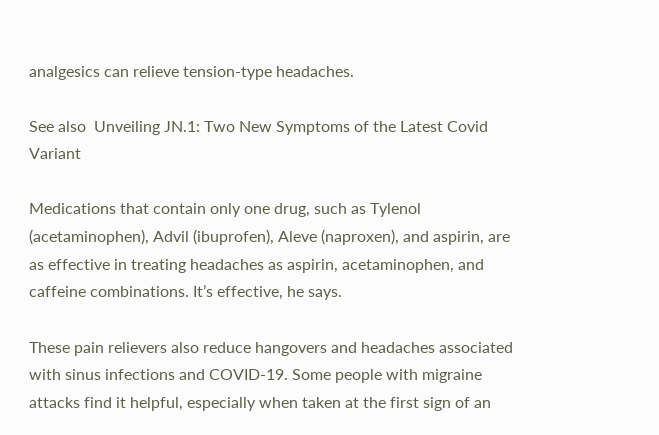analgesics can relieve tension-type headaches.

See also  Unveiling JN.1: Two New Symptoms of the Latest Covid Variant

Medications that contain only one drug, such as Tylenol (acetaminophen), Advil (ibuprofen), Aleve (naproxen), and aspirin, are as effective in treating headaches as aspirin, acetaminophen, and caffeine combinations. It’s effective, he says.

These pain relievers also reduce hangovers and headaches associated with sinus infections and COVID-19. Some people with migraine attacks find it helpful, especially when taken at the first sign of an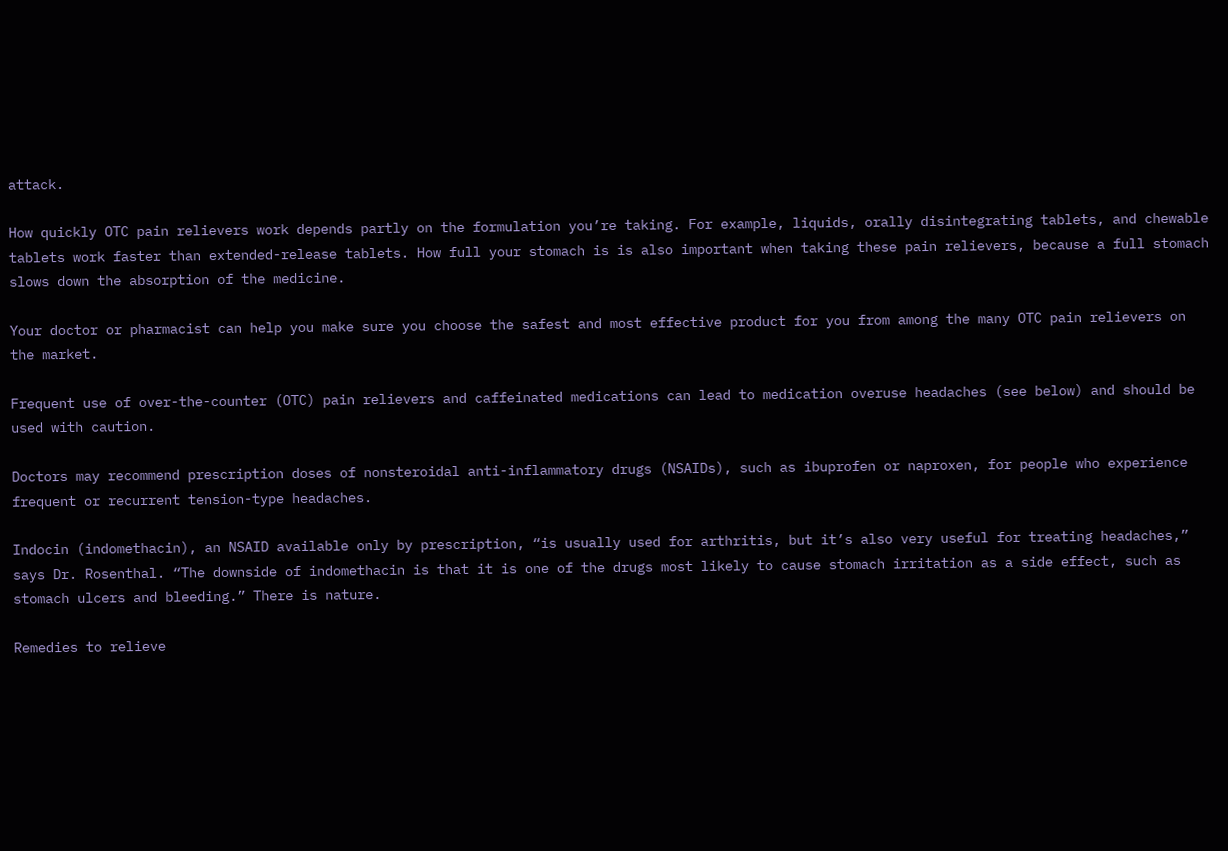attack.

How quickly OTC pain relievers work depends partly on the formulation you’re taking. For example, liquids, orally disintegrating tablets, and chewable tablets work faster than extended-release tablets. How full your stomach is is also important when taking these pain relievers, because a full stomach slows down the absorption of the medicine.

Your doctor or pharmacist can help you make sure you choose the safest and most effective product for you from among the many OTC pain relievers on the market.

Frequent use of over-the-counter (OTC) pain relievers and caffeinated medications can lead to medication overuse headaches (see below) and should be used with caution.

Doctors may recommend prescription doses of nonsteroidal anti-inflammatory drugs (NSAIDs), such as ibuprofen or naproxen, for people who experience frequent or recurrent tension-type headaches.

Indocin (indomethacin), an NSAID available only by prescription, “is usually used for arthritis, but it’s also very useful for treating headaches,” says Dr. Rosenthal. “The downside of indomethacin is that it is one of the drugs most likely to cause stomach irritation as a side effect, such as stomach ulcers and bleeding.” There is nature.

Remedies to relieve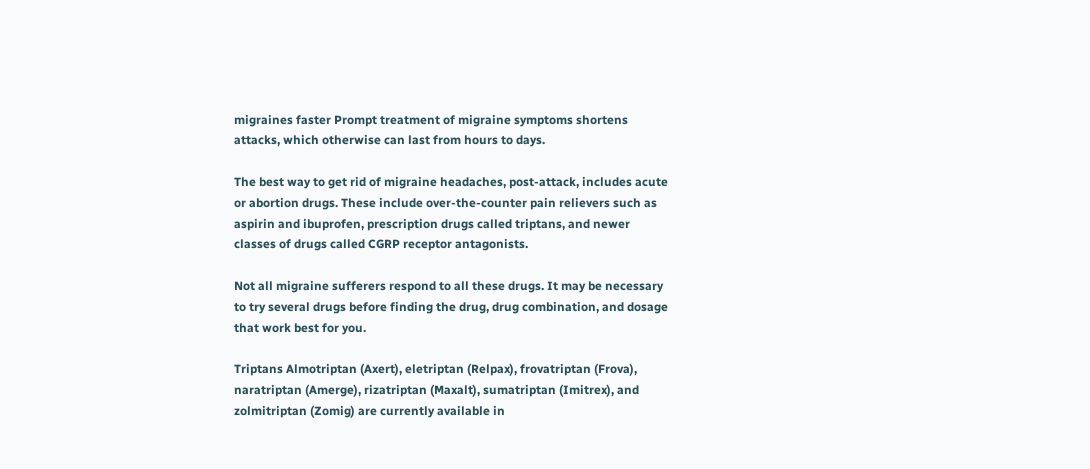migraines faster Prompt treatment of migraine symptoms shortens attacks, which otherwise can last from hours to days.

The best way to get rid of migraine headaches, post-attack, includes acute or abortion drugs. These include over-the-counter pain relievers such as aspirin and ibuprofen, prescription drugs called triptans, and newer classes of drugs called CGRP receptor antagonists.

Not all migraine sufferers respond to all these drugs. It may be necessary to try several drugs before finding the drug, drug combination, and dosage that work best for you.

Triptans Almotriptan (Axert), eletriptan (Relpax), frovatriptan (Frova), naratriptan (Amerge), rizatriptan (Maxalt), sumatriptan (Imitrex), and zolmitriptan (Zomig) are currently available in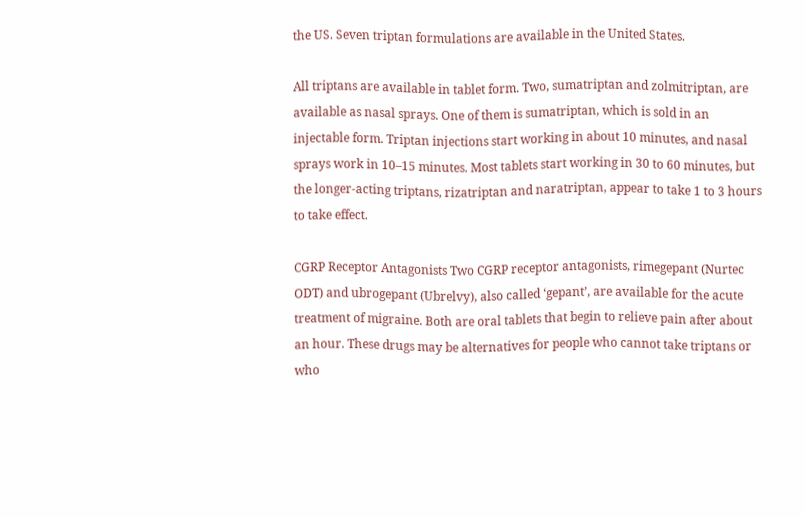the US. Seven triptan formulations are available in the United States.

All triptans are available in tablet form. Two, sumatriptan and zolmitriptan, are available as nasal sprays. One of them is sumatriptan, which is sold in an injectable form. Triptan injections start working in about 10 minutes, and nasal sprays work in 10–15 minutes. Most tablets start working in 30 to 60 minutes, but the longer-acting triptans, rizatriptan and naratriptan, appear to take 1 to 3 hours to take effect.

CGRP Receptor Antagonists Two CGRP receptor antagonists, rimegepant (Nurtec ODT) and ubrogepant (Ubrelvy), also called ‘gepant’, are available for the acute treatment of migraine. Both are oral tablets that begin to relieve pain after about an hour. These drugs may be alternatives for people who cannot take triptans or who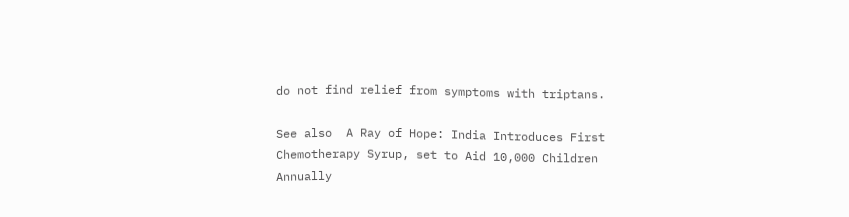do not find relief from symptoms with triptans.

See also  A Ray of Hope: India Introduces First Chemotherapy Syrup, set to Aid 10,000 Children Annually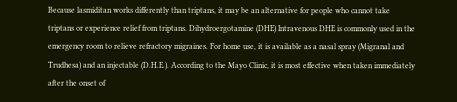Because lasmiditan works differently than triptans, it may be an alternative for people who cannot take triptans or experience relief from triptans. Dihydroergotamine (DHE) Intravenous DHE is commonly used in the emergency room to relieve refractory migraines. For home use, it is available as a nasal spray (Migranal and Trudhesa) and an injectable (D.H.E.). According to the Mayo Clinic, it is most effective when taken immediately after the onset of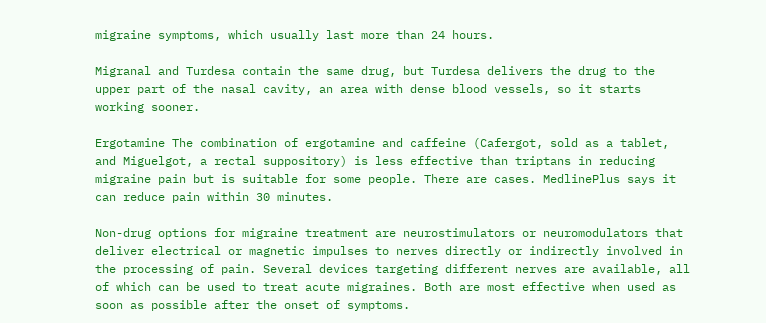migraine symptoms, which usually last more than 24 hours.

Migranal and Turdesa contain the same drug, but Turdesa delivers the drug to the upper part of the nasal cavity, an area with dense blood vessels, so it starts working sooner.

Ergotamine The combination of ergotamine and caffeine (Cafergot, sold as a tablet, and Miguelgot, a rectal suppository) is less effective than triptans in reducing migraine pain but is suitable for some people. There are cases. MedlinePlus says it can reduce pain within 30 minutes.

Non-drug options for migraine treatment are neurostimulators or neuromodulators that deliver electrical or magnetic impulses to nerves directly or indirectly involved in the processing of pain. Several devices targeting different nerves are available, all of which can be used to treat acute migraines. Both are most effective when used as soon as possible after the onset of symptoms.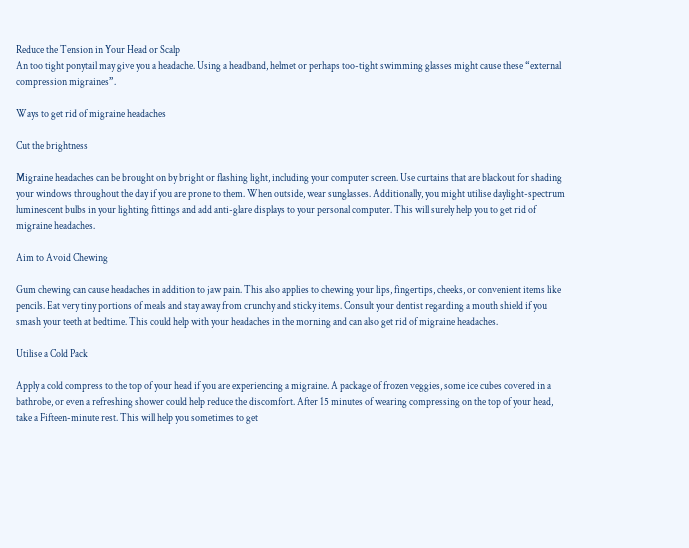Reduce the Tension in Your Head or Scalp
An too tight ponytail may give you a headache. Using a headband, helmet or perhaps too-tight swimming glasses might cause these “external compression migraines”.

Ways to get rid of migraine headaches

Cut the brightness

Migraine headaches can be brought on by bright or flashing light, including your computer screen. Use curtains that are blackout for shading your windows throughout the day if you are prone to them. When outside, wear sunglasses. Additionally, you might utilise daylight-spectrum luminescent bulbs in your lighting fittings and add anti-glare displays to your personal computer. This will surely help you to get rid of migraine headaches.

Aim to Avoid Chewing

Gum chewing can cause headaches in addition to jaw pain. This also applies to chewing your lips, fingertips, cheeks, or convenient items like pencils. Eat very tiny portions of meals and stay away from crunchy and sticky items. Consult your dentist regarding a mouth shield if you smash your teeth at bedtime. This could help with your headaches in the morning and can also get rid of migraine headaches.

Utilise a Cold Pack

Apply a cold compress to the top of your head if you are experiencing a migraine. A package of frozen veggies, some ice cubes covered in a bathrobe, or even a refreshing shower could help reduce the discomfort. After 15 minutes of wearing compressing on the top of your head, take a Fifteen-minute rest. This will help you sometimes to get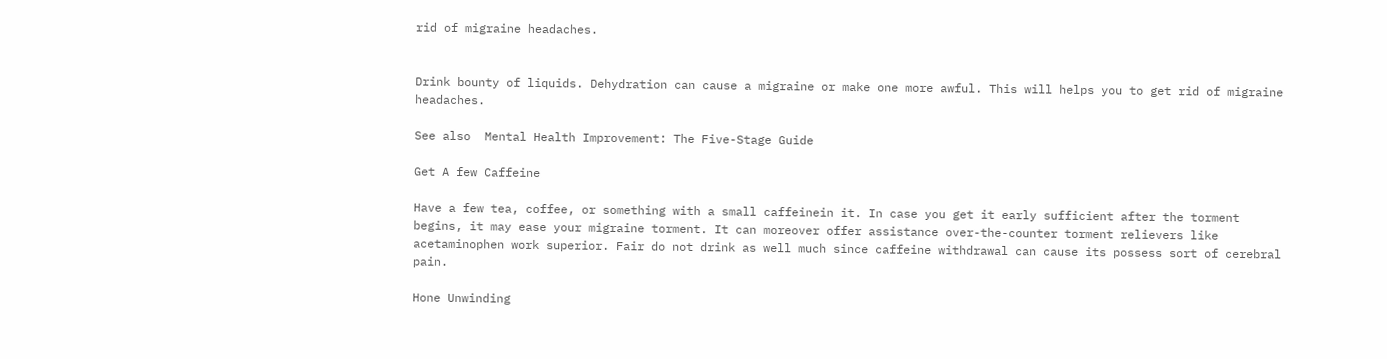rid of migraine headaches.


Drink bounty of liquids. Dehydration can cause a migraine or make one more awful. This will helps you to get rid of migraine headaches.

See also  Mental Health Improvement: The Five-Stage Guide

Get A few Caffeine

Have a few tea, coffee, or something with a small caffeinein it. In case you get it early sufficient after the torment begins, it may ease your migraine torment. It can moreover offer assistance over-the-counter torment relievers like acetaminophen work superior. Fair do not drink as well much since caffeine withdrawal can cause its possess sort of cerebral pain.

Hone Unwinding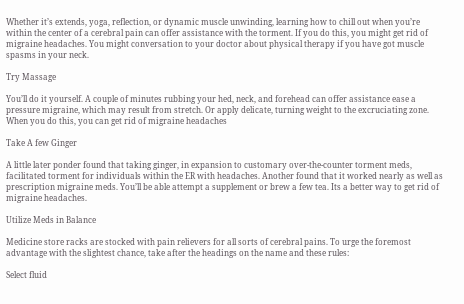Whether it’s extends, yoga, reflection, or dynamic muscle unwinding, learning how to chill out when you’re within the center of a cerebral pain can offer assistance with the torment. If you do this, you might get rid of migraine headaches. You might conversation to your doctor about physical therapy if you have got muscle spasms in your neck.

Try Massage

You’ll do it yourself. A couple of minutes rubbing your hed, neck, and forehead can offer assistance ease a pressure migraine, which may result from stretch. Or apply delicate, turning weight to the excruciating zone. When you do this, you can get rid of migraine headaches

Take A few Ginger

A little later ponder found that taking ginger, in expansion to customary over-the-counter torment meds, facilitated torment for individuals within the ER with headaches. Another found that it worked nearly as well as prescription migraine meds. You’ll be able attempt a supplement or brew a few tea. Its a better way to get rid of migraine headaches.

Utilize Meds in Balance

Medicine store racks are stocked with pain relievers for all sorts of cerebral pains. To urge the foremost advantage with the slightest chance, take after the headings on the name and these rules:

Select fluid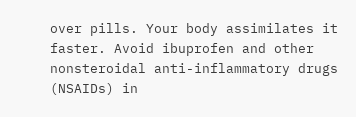over pills. Your body assimilates it faster. Avoid ibuprofen and other nonsteroidal anti-inflammatory drugs (NSAIDs) in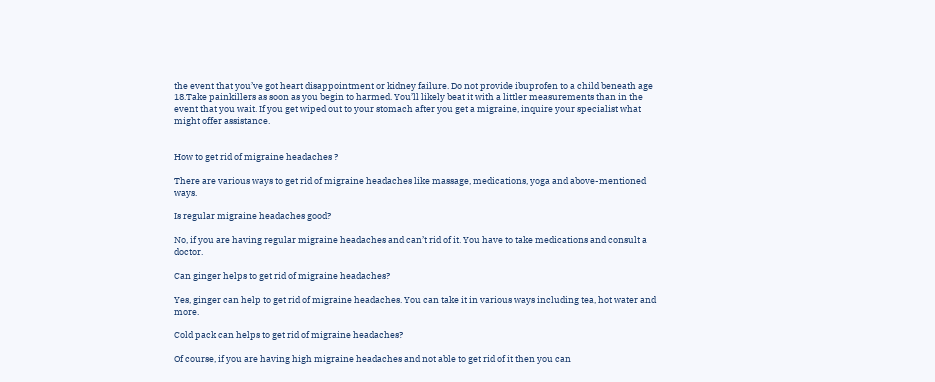the event that you’ve got heart disappointment or kidney failure. Do not provide ibuprofen to a child beneath age 18.Take painkillers as soon as you begin to harmed. You’ll likely beat it with a littler measurements than in the event that you wait. If you get wiped out to your stomach after you get a migraine, inquire your specialist what might offer assistance.


How to get rid of migraine headaches ?

There are various ways to get rid of migraine headaches like massage, medications, yoga and above-mentioned ways.

Is regular migraine headaches good?

No, if you are having regular migraine headaches and can’t rid of it. You have to take medications and consult a doctor.

Can ginger helps to get rid of migraine headaches?

Yes, ginger can help to get rid of migraine headaches. You can take it in various ways including tea, hot water and more.

Cold pack can helps to get rid of migraine headaches?

Of course, if you are having high migraine headaches and not able to get rid of it then you can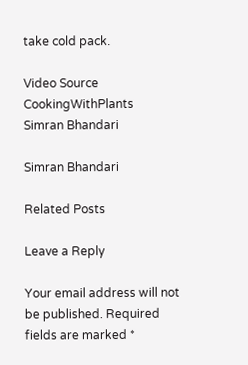take cold pack.

Video Source CookingWithPlants
Simran Bhandari

Simran Bhandari

Related Posts

Leave a Reply

Your email address will not be published. Required fields are marked *